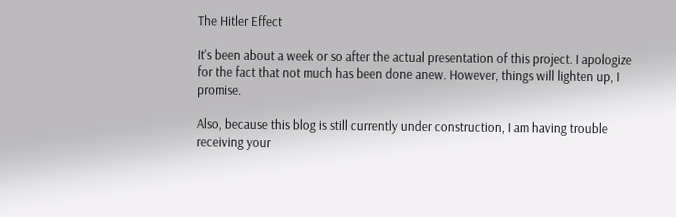The Hitler Effect

It's been about a week or so after the actual presentation of this project. I apologize for the fact that not much has been done anew. However, things will lighten up, I promise.

Also, because this blog is still currently under construction, I am having trouble receiving your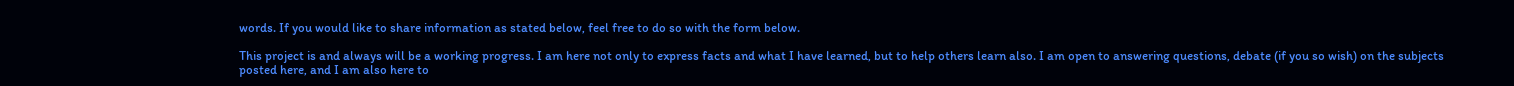words. If you would like to share information as stated below, feel free to do so with the form below.

This project is and always will be a working progress. I am here not only to express facts and what I have learned, but to help others learn also. I am open to answering questions, debate (if you so wish) on the subjects posted here, and I am also here to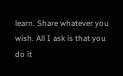learn. Share whatever you wish. All I ask is that you do it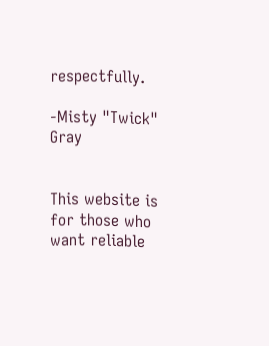respectfully.

-Misty "Twick" Gray


This website is for those who want reliable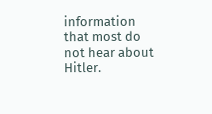information that most do not hear about Hitler.